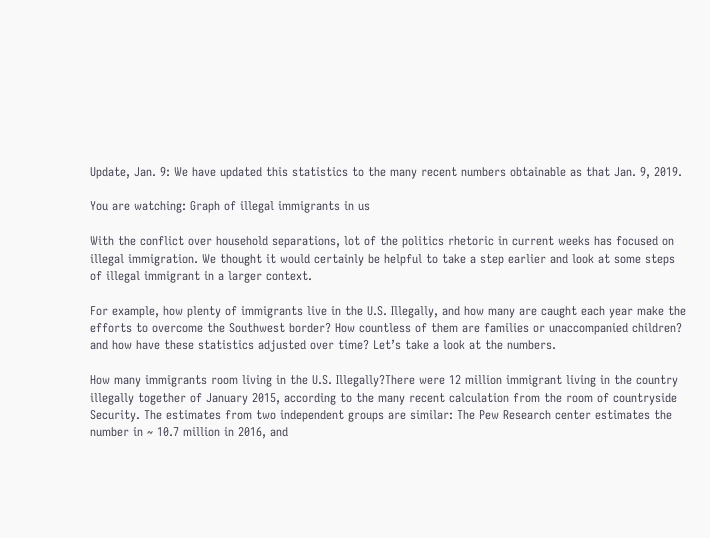Update, Jan. 9: We have updated this statistics to the many recent numbers obtainable as that Jan. 9, 2019.

You are watching: Graph of illegal immigrants in us

With the conflict over household separations, lot of the politics rhetoric in current weeks has focused on illegal immigration. We thought it would certainly be helpful to take a step earlier and look at some steps of illegal immigrant in a larger context.

For example, how plenty of immigrants live in the U.S. Illegally, and how many are caught each year make the efforts to overcome the Southwest border? How countless of them are families or unaccompanied children? and how have these statistics adjusted over time? Let’s take a look at the numbers.

How many immigrants room living in the U.S. Illegally?There were 12 million immigrant living in the country illegally together of January 2015, according to the many recent calculation from the room of countryside Security. The estimates from two independent groups are similar: The Pew Research center estimates the number in ~ 10.7 million in 2016, and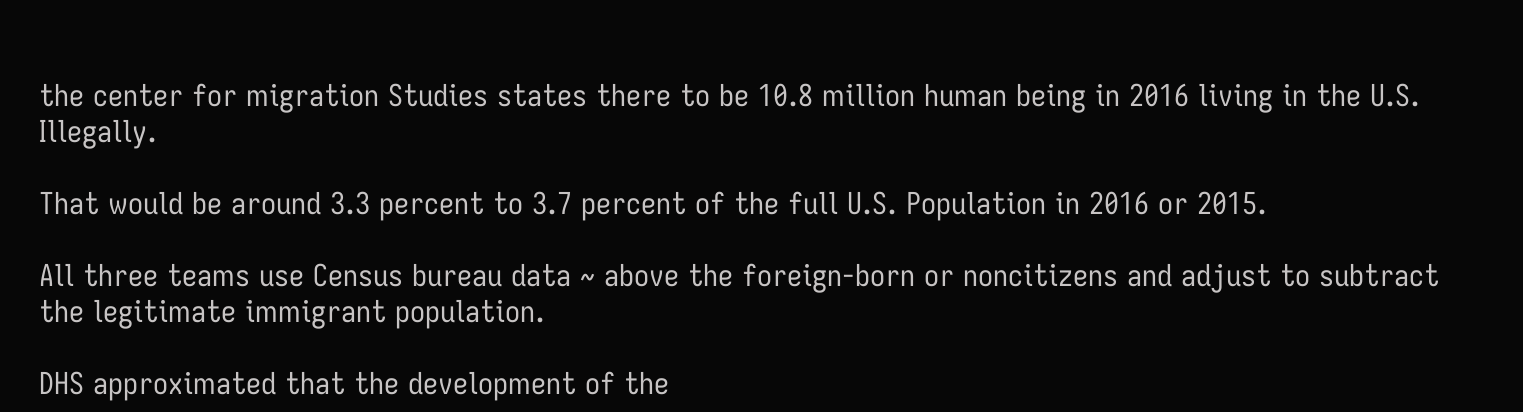the center for migration Studies states there to be 10.8 million human being in 2016 living in the U.S. Illegally.

That would be around 3.3 percent to 3.7 percent of the full U.S. Population in 2016 or 2015.

All three teams use Census bureau data ~ above the foreign-born or noncitizens and adjust to subtract the legitimate immigrant population.

DHS approximated that the development of the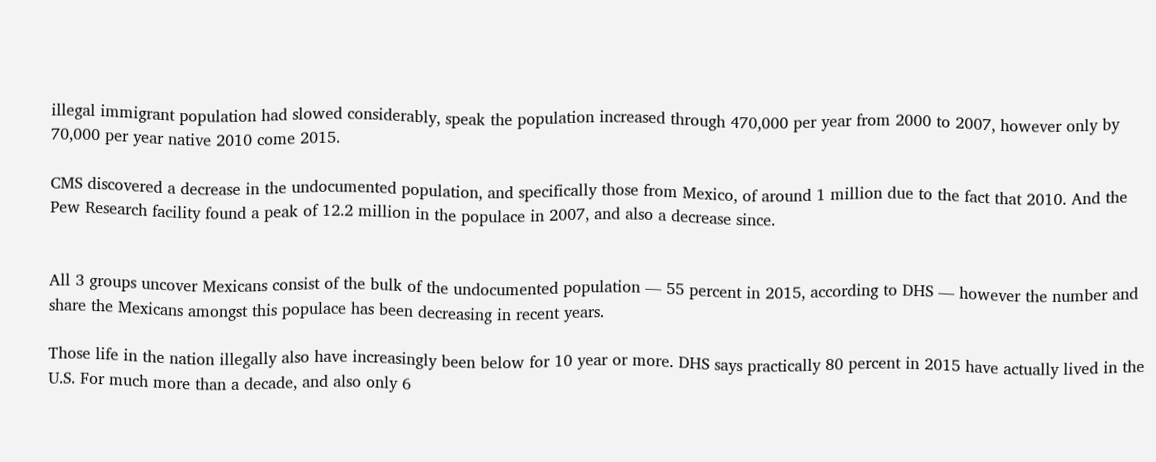illegal immigrant population had slowed considerably, speak the population increased through 470,000 per year from 2000 to 2007, however only by 70,000 per year native 2010 come 2015.

CMS discovered a decrease in the undocumented population, and specifically those from Mexico, of around 1 million due to the fact that 2010. And the Pew Research facility found a peak of 12.2 million in the populace in 2007, and also a decrease since.


All 3 groups uncover Mexicans consist of the bulk of the undocumented population — 55 percent in 2015, according to DHS — however the number and share the Mexicans amongst this populace has been decreasing in recent years.

Those life in the nation illegally also have increasingly been below for 10 year or more. DHS says practically 80 percent in 2015 have actually lived in the U.S. For much more than a decade, and also only 6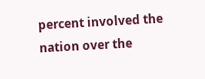percent involved the nation over the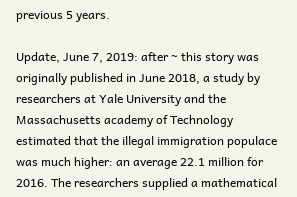previous 5 years.

Update, June 7, 2019: after ~ this story was originally published in June 2018, a study by researchers at Yale University and the Massachusetts academy of Technology estimated that the illegal immigration populace was much higher: an average 22.1 million for 2016. The researchers supplied a mathematical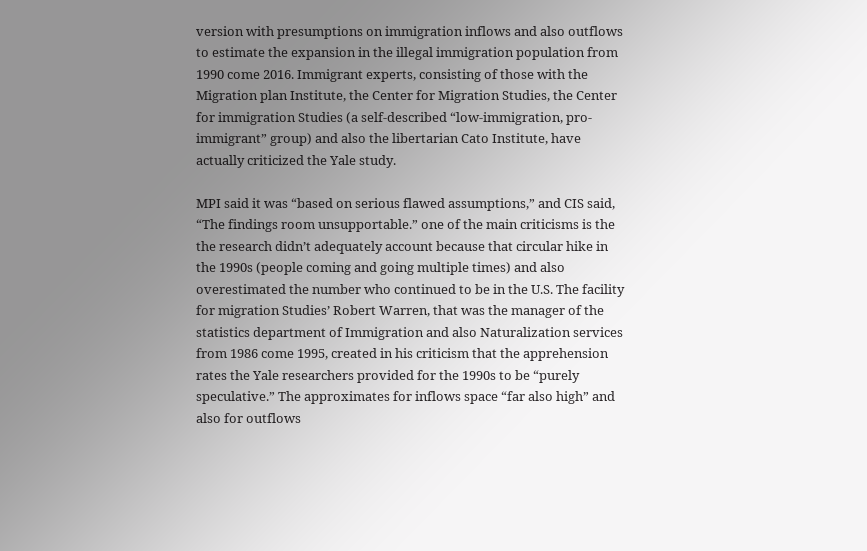version with presumptions on immigration inflows and also outflows to estimate the expansion in the illegal immigration population from 1990 come 2016. Immigrant experts, consisting of those with the Migration plan Institute, the Center for Migration Studies, the Center for immigration Studies (a self-described “low-immigration, pro-immigrant” group) and also the libertarian Cato Institute, have actually criticized the Yale study.

MPI said it was “based on serious flawed assumptions,” and CIS said, “The findings room unsupportable.” one of the main criticisms is the the research didn’t adequately account because that circular hike in the 1990s (people coming and going multiple times) and also overestimated the number who continued to be in the U.S. The facility for migration Studies’ Robert Warren, that was the manager of the statistics department of Immigration and also Naturalization services from 1986 come 1995, created in his criticism that the apprehension rates the Yale researchers provided for the 1990s to be “purely speculative.” The approximates for inflows space “far also high” and also for outflows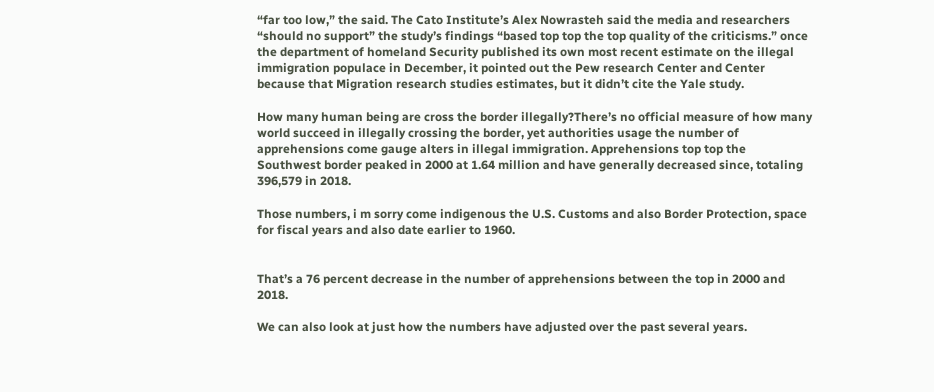“far too low,” the said. The Cato Institute’s Alex Nowrasteh said the media and researchers “should no support” the study’s findings “based top top the top quality of the criticisms.” once the department of homeland Security published its own most recent estimate on the illegal immigration populace in December, it pointed out the Pew research Center and Center because that Migration research studies estimates, but it didn’t cite the Yale study.

How many human being are cross the border illegally?There’s no official measure of how many world succeed in illegally crossing the border, yet authorities usage the number of apprehensions come gauge alters in illegal immigration. Apprehensions top top the Southwest border peaked in 2000 at 1.64 million and have generally decreased since, totaling 396,579 in 2018.

Those numbers, i m sorry come indigenous the U.S. Customs and also Border Protection, space for fiscal years and also date earlier to 1960.


That’s a 76 percent decrease in the number of apprehensions between the top in 2000 and 2018.

We can also look at just how the numbers have adjusted over the past several years.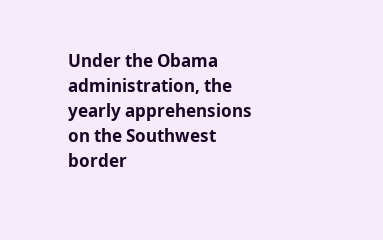Under the Obama administration, the yearly apprehensions on the Southwest border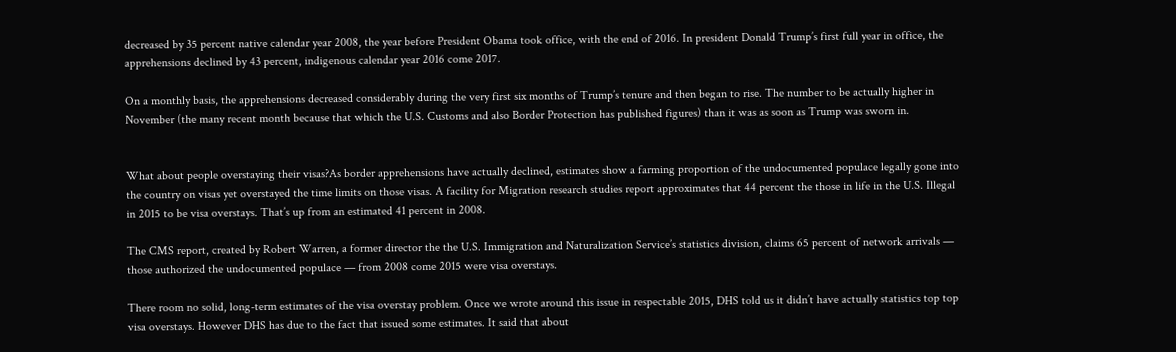decreased by 35 percent native calendar year 2008, the year before President Obama took office, with the end of 2016. In president Donald Trump’s first full year in office, the apprehensions declined by 43 percent, indigenous calendar year 2016 come 2017.

On a monthly basis, the apprehensions decreased considerably during the very first six months of Trump’s tenure and then began to rise. The number to be actually higher in November (the many recent month because that which the U.S. Customs and also Border Protection has published figures) than it was as soon as Trump was sworn in.


What about people overstaying their visas?As border apprehensions have actually declined, estimates show a farming proportion of the undocumented populace legally gone into the country on visas yet overstayed the time limits on those visas. A facility for Migration research studies report approximates that 44 percent the those in life in the U.S. Illegal in 2015 to be visa overstays. That’s up from an estimated 41 percent in 2008.

The CMS report, created by Robert Warren, a former director the the U.S. Immigration and Naturalization Service’s statistics division, claims 65 percent of network arrivals — those authorized the undocumented populace — from 2008 come 2015 were visa overstays.

There room no solid, long-term estimates of the visa overstay problem. Once we wrote around this issue in respectable 2015, DHS told us it didn’t have actually statistics top top visa overstays. However DHS has due to the fact that issued some estimates. It said that about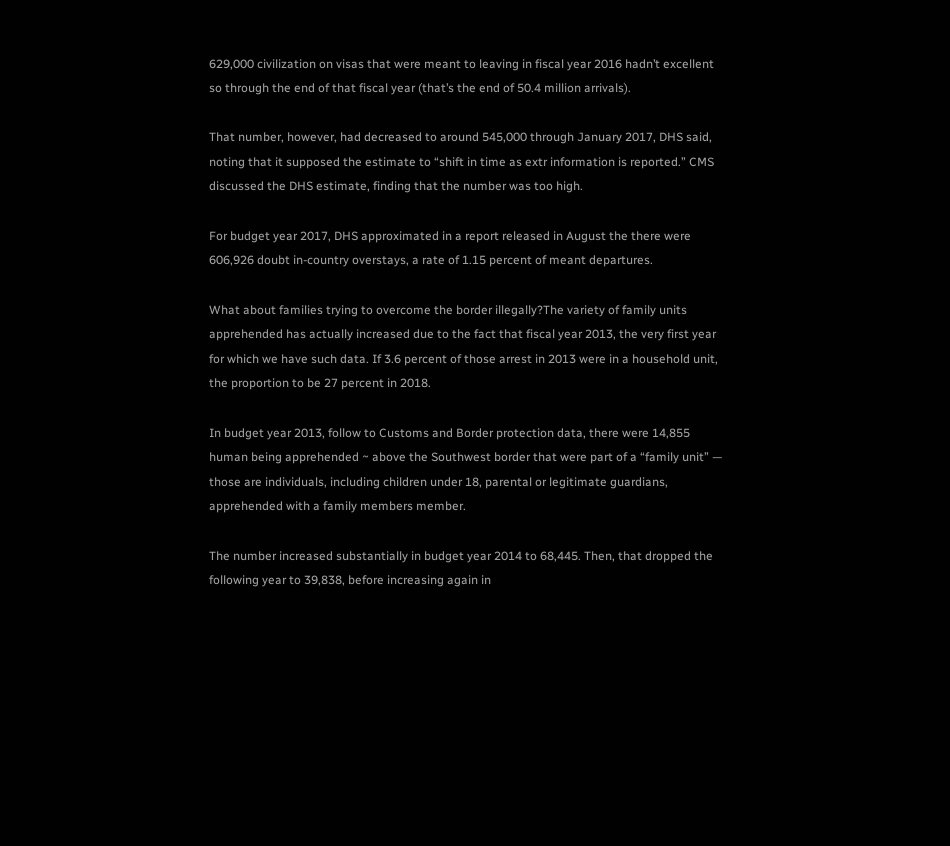629,000 civilization on visas that were meant to leaving in fiscal year 2016 hadn’t excellent so through the end of that fiscal year (that’s the end of 50.4 million arrivals).

That number, however, had decreased to around 545,000 through January 2017, DHS said, noting that it supposed the estimate to “shift in time as extr information is reported.” CMS discussed the DHS estimate, finding that the number was too high.

For budget year 2017, DHS approximated in a report released in August the there were 606,926 doubt in-country overstays, a rate of 1.15 percent of meant departures.

What about families trying to overcome the border illegally?The variety of family units apprehended has actually increased due to the fact that fiscal year 2013, the very first year for which we have such data. If 3.6 percent of those arrest in 2013 were in a household unit, the proportion to be 27 percent in 2018.

In budget year 2013, follow to Customs and Border protection data, there were 14,855 human being apprehended ~ above the Southwest border that were part of a “family unit” — those are individuals, including children under 18, parental or legitimate guardians, apprehended with a family members member.

The number increased substantially in budget year 2014 to 68,445. Then, that dropped the following year to 39,838, before increasing again in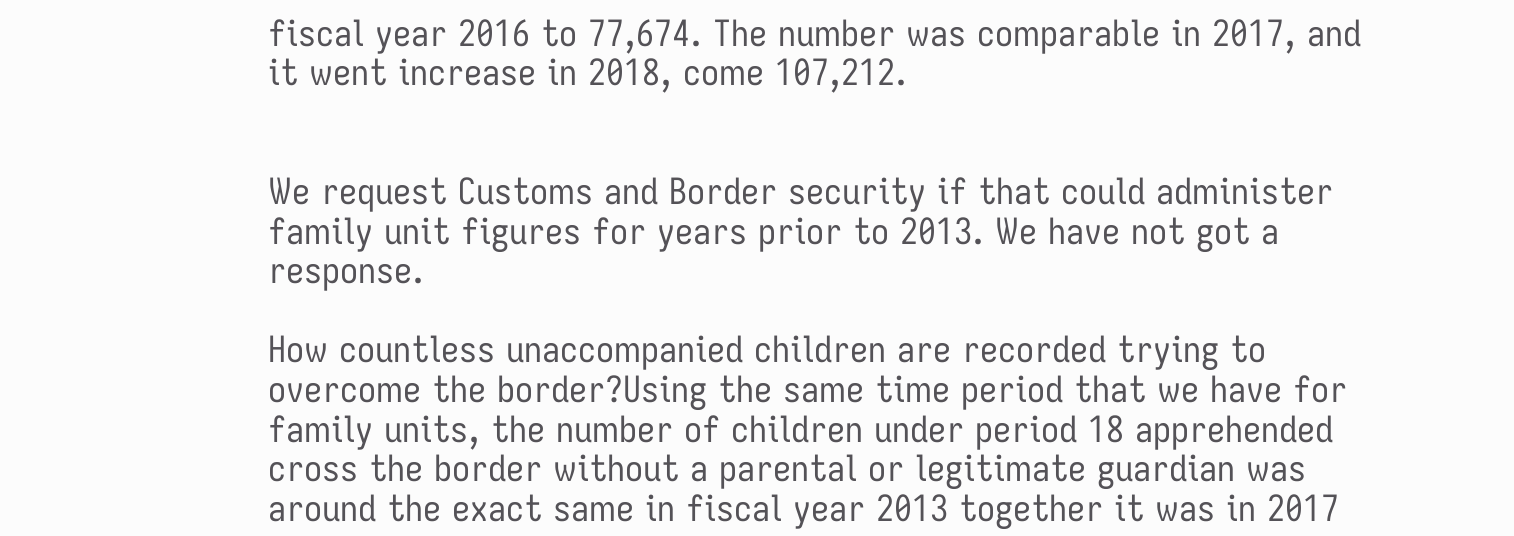fiscal year 2016 to 77,674. The number was comparable in 2017, and it went increase in 2018, come 107,212.


We request Customs and Border security if that could administer family unit figures for years prior to 2013. We have not got a response.

How countless unaccompanied children are recorded trying to overcome the border?Using the same time period that we have for family units, the number of children under period 18 apprehended cross the border without a parental or legitimate guardian was around the exact same in fiscal year 2013 together it was in 2017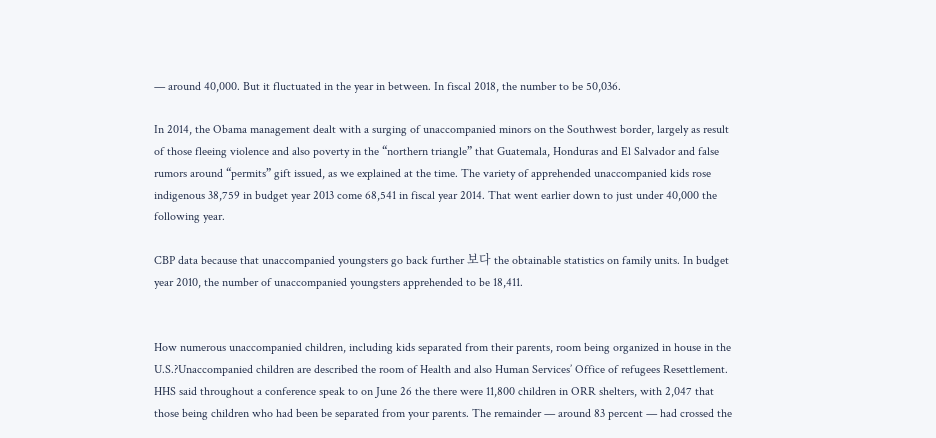— around 40,000. But it fluctuated in the year in between. In fiscal 2018, the number to be 50,036.

In 2014, the Obama management dealt with a surging of unaccompanied minors on the Southwest border, largely as result of those fleeing violence and also poverty in the “northern triangle” that Guatemala, Honduras and El Salvador and false rumors around “permits” gift issued, as we explained at the time. The variety of apprehended unaccompanied kids rose indigenous 38,759 in budget year 2013 come 68,541 in fiscal year 2014. That went earlier down to just under 40,000 the following year.

CBP data because that unaccompanied youngsters go back further 보다 the obtainable statistics on family units. In budget year 2010, the number of unaccompanied youngsters apprehended to be 18,411.


How numerous unaccompanied children, including kids separated from their parents, room being organized in house in the U.S.?Unaccompanied children are described the room of Health and also Human Services’ Office of refugees Resettlement. HHS said throughout a conference speak to on June 26 the there were 11,800 children in ORR shelters, with 2,047 that those being children who had been be separated from your parents. The remainder — around 83 percent — had crossed the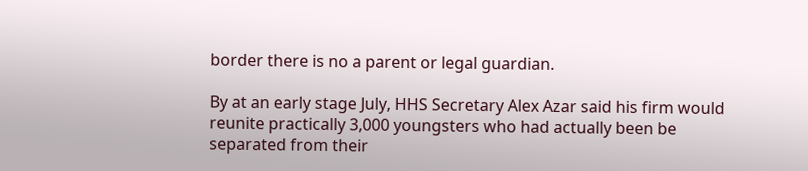border there is no a parent or legal guardian.

By at an early stage July, HHS Secretary Alex Azar said his firm would reunite practically 3,000 youngsters who had actually been be separated from their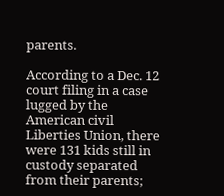parents.

According to a Dec. 12 court filing in a case lugged by the American civil Liberties Union, there were 131 kids still in custody separated from their parents;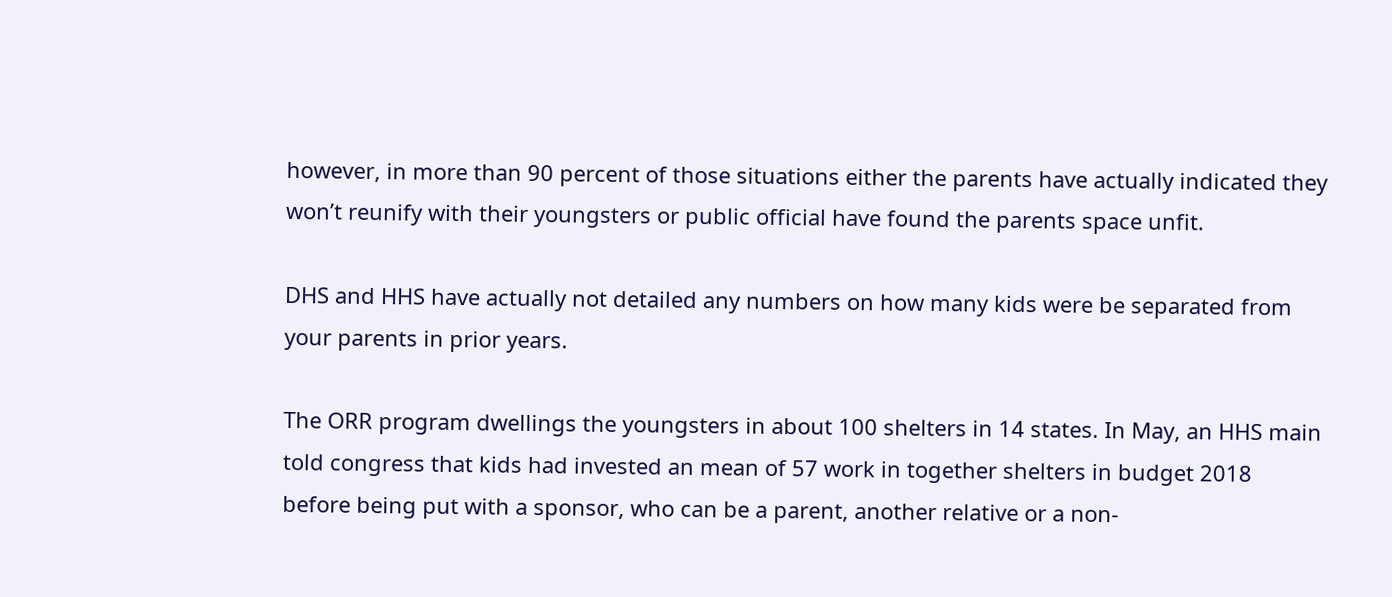however, in more than 90 percent of those situations either the parents have actually indicated they won’t reunify with their youngsters or public official have found the parents space unfit.

DHS and HHS have actually not detailed any numbers on how many kids were be separated from your parents in prior years.

The ORR program dwellings the youngsters in about 100 shelters in 14 states. In May, an HHS main told congress that kids had invested an mean of 57 work in together shelters in budget 2018 before being put with a sponsor, who can be a parent, another relative or a non-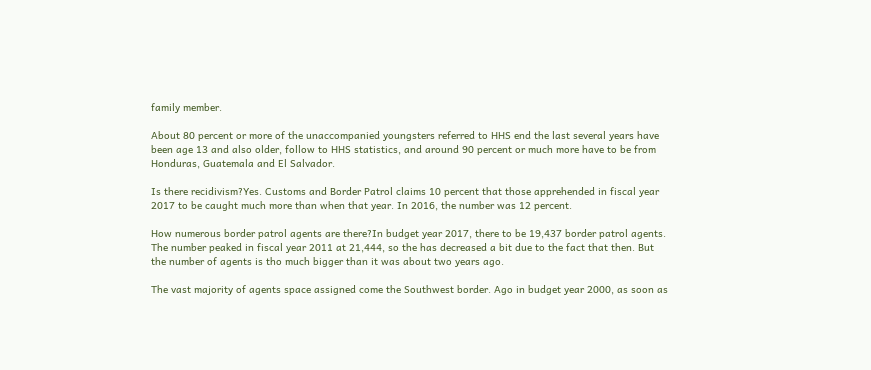family member.

About 80 percent or more of the unaccompanied youngsters referred to HHS end the last several years have been age 13 and also older, follow to HHS statistics, and around 90 percent or much more have to be from Honduras, Guatemala and El Salvador.

Is there recidivism?Yes. Customs and Border Patrol claims 10 percent that those apprehended in fiscal year 2017 to be caught much more than when that year. In 2016, the number was 12 percent.

How numerous border patrol agents are there?In budget year 2017, there to be 19,437 border patrol agents. The number peaked in fiscal year 2011 at 21,444, so the has decreased a bit due to the fact that then. But the number of agents is tho much bigger than it was about two years ago.

The vast majority of agents space assigned come the Southwest border. Ago in budget year 2000, as soon as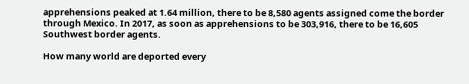apprehensions peaked at 1.64 million, there to be 8,580 agents assigned come the border through Mexico. In 2017, as soon as apprehensions to be 303,916, there to be 16,605 Southwest border agents.

How many world are deported every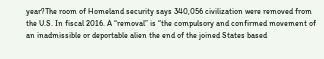year?The room of Homeland security says 340,056 civilization were removed from the U.S. In fiscal 2016. A “removal” is “the compulsory and confirmed movement of an inadmissible or deportable alien the end of the joined States based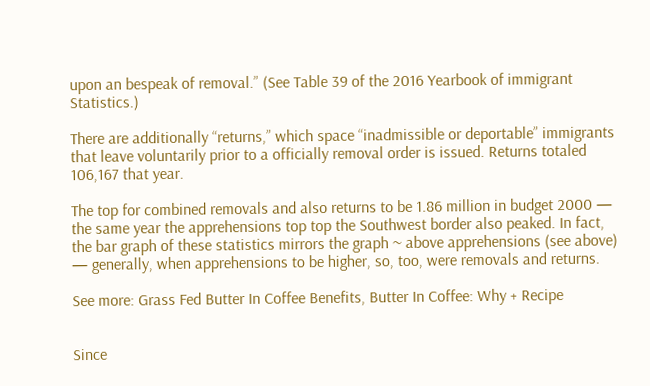upon an bespeak of removal.” (See Table 39 of the 2016 Yearbook of immigrant Statistics.)

There are additionally “returns,” which space “inadmissible or deportable” immigrants that leave voluntarily prior to a officially removal order is issued. Returns totaled 106,167 that year.

The top for combined removals and also returns to be 1.86 million in budget 2000 — the same year the apprehensions top top the Southwest border also peaked. In fact, the bar graph of these statistics mirrors the graph ~ above apprehensions (see above) — generally, when apprehensions to be higher, so, too, were removals and returns.

See more: Grass Fed Butter In Coffee Benefits, Butter In Coffee: Why + Recipe


Since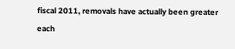fiscal 2011, removals have actually been greater each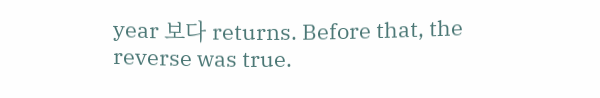year 보다 returns. Before that, the reverse was true.